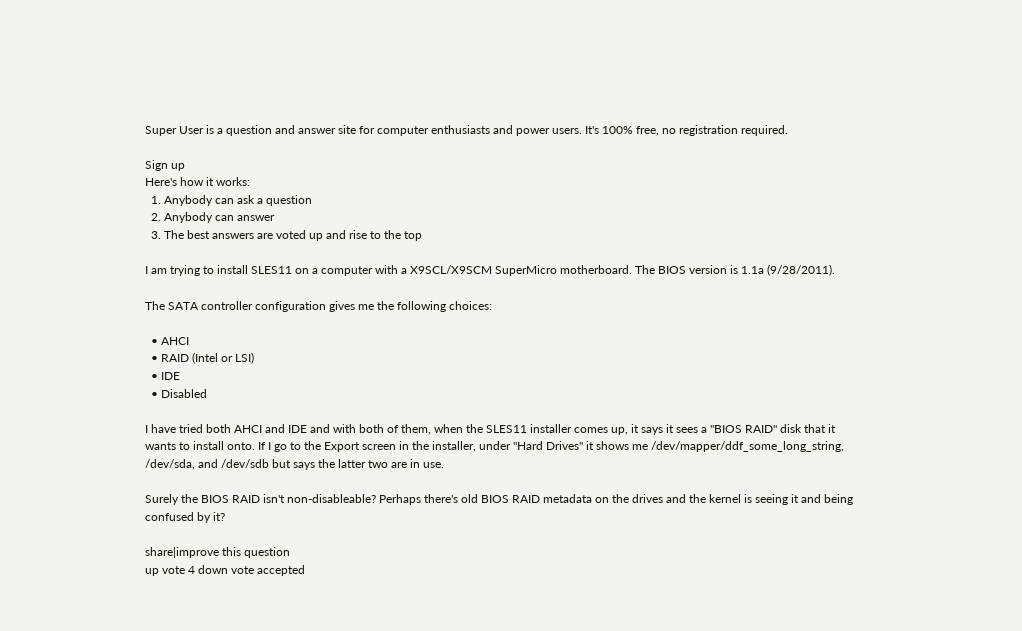Super User is a question and answer site for computer enthusiasts and power users. It's 100% free, no registration required.

Sign up
Here's how it works:
  1. Anybody can ask a question
  2. Anybody can answer
  3. The best answers are voted up and rise to the top

I am trying to install SLES11 on a computer with a X9SCL/X9SCM SuperMicro motherboard. The BIOS version is 1.1a (9/28/2011).

The SATA controller configuration gives me the following choices:

  • AHCI
  • RAID (Intel or LSI)
  • IDE
  • Disabled

I have tried both AHCI and IDE and with both of them, when the SLES11 installer comes up, it says it sees a "BIOS RAID" disk that it wants to install onto. If I go to the Export screen in the installer, under "Hard Drives" it shows me /dev/mapper/ddf_some_long_string, /dev/sda, and /dev/sdb but says the latter two are in use.

Surely the BIOS RAID isn't non-disableable? Perhaps there's old BIOS RAID metadata on the drives and the kernel is seeing it and being confused by it?

share|improve this question
up vote 4 down vote accepted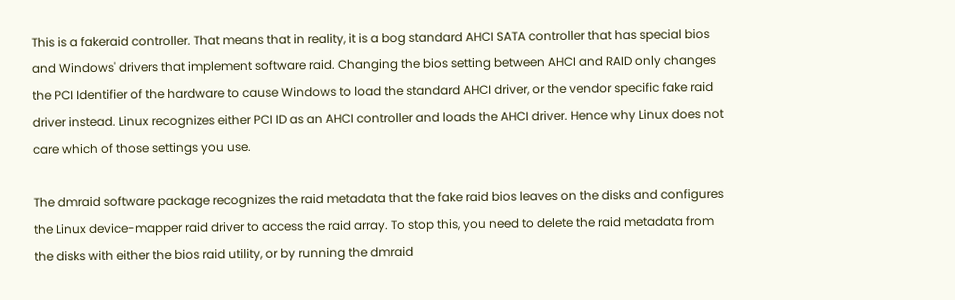This is a fakeraid controller. That means that in reality, it is a bog standard AHCI SATA controller that has special bios and Windows' drivers that implement software raid. Changing the bios setting between AHCI and RAID only changes the PCI Identifier of the hardware to cause Windows to load the standard AHCI driver, or the vendor specific fake raid driver instead. Linux recognizes either PCI ID as an AHCI controller and loads the AHCI driver. Hence why Linux does not care which of those settings you use.

The dmraid software package recognizes the raid metadata that the fake raid bios leaves on the disks and configures the Linux device-mapper raid driver to access the raid array. To stop this, you need to delete the raid metadata from the disks with either the bios raid utility, or by running the dmraid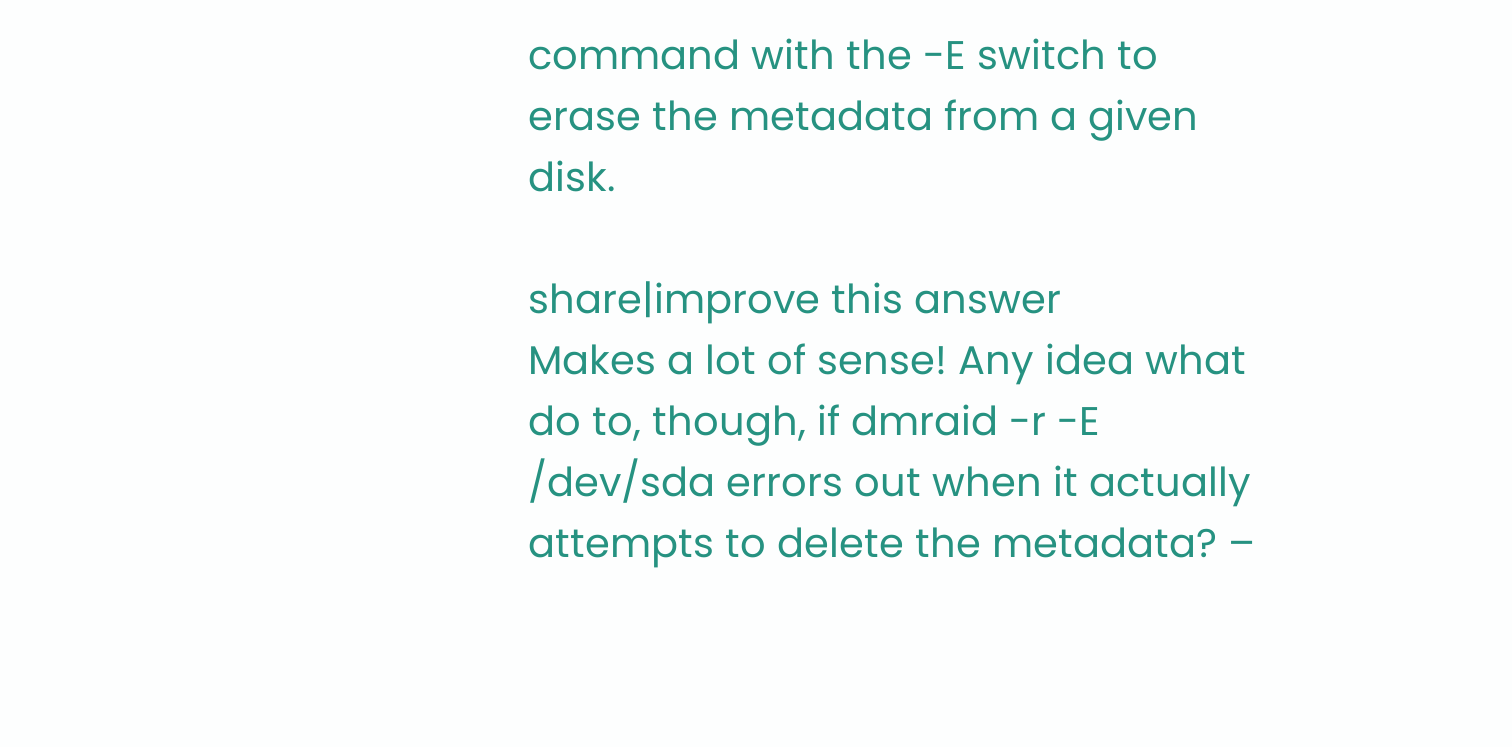command with the -E switch to erase the metadata from a given disk.

share|improve this answer
Makes a lot of sense! Any idea what do to, though, if dmraid -r -E /dev/sda errors out when it actually attempts to delete the metadata? –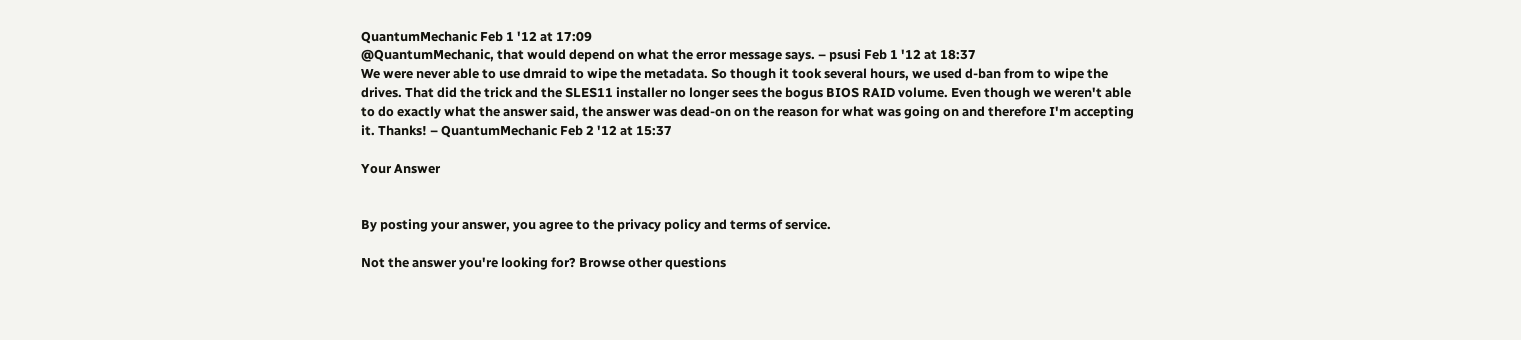QuantumMechanic Feb 1 '12 at 17:09
@QuantumMechanic, that would depend on what the error message says. – psusi Feb 1 '12 at 18:37
We were never able to use dmraid to wipe the metadata. So though it took several hours, we used d-ban from to wipe the drives. That did the trick and the SLES11 installer no longer sees the bogus BIOS RAID volume. Even though we weren't able to do exactly what the answer said, the answer was dead-on on the reason for what was going on and therefore I'm accepting it. Thanks! – QuantumMechanic Feb 2 '12 at 15:37

Your Answer


By posting your answer, you agree to the privacy policy and terms of service.

Not the answer you're looking for? Browse other questions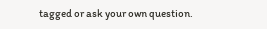tagged or ask your own question.